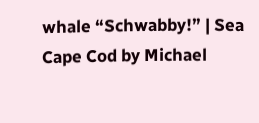whale “Schwabby!” | Sea Cape Cod by Michael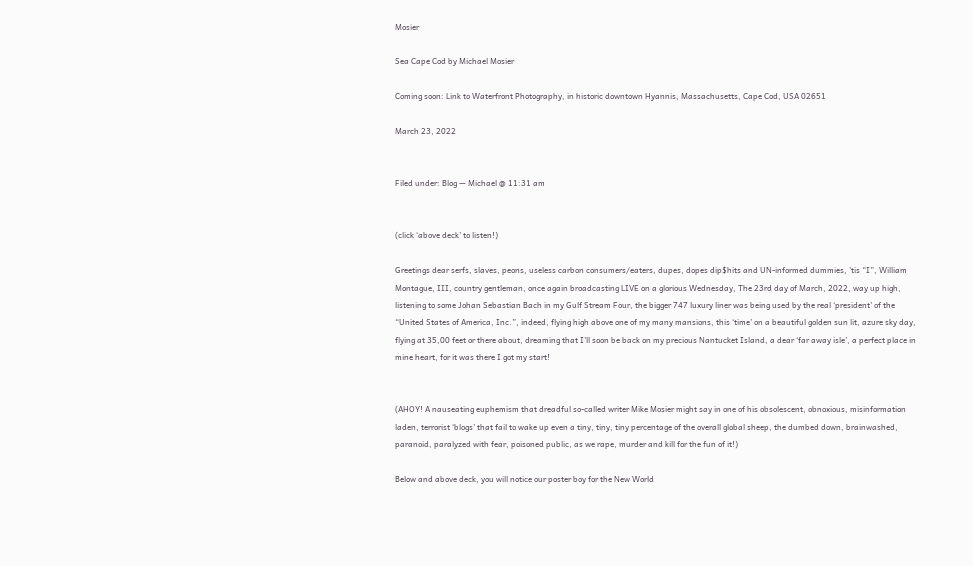Mosier

Sea Cape Cod by Michael Mosier

Coming soon: Link to Waterfront Photography, in historic downtown Hyannis, Massachusetts, Cape Cod, USA 02651

March 23, 2022


Filed under: Blog — Michael @ 11:31 am


(click ‘above deck’ to listen!)

Greetings dear serfs, slaves, peons, useless carbon consumers/eaters, dupes, dopes dip$hits and UN-informed dummies, ’tis “I”, William Montague, III, country gentleman, once again broadcasting LIVE on a glorious Wednesday, The 23rd day of March, 2022, way up high, listening to some Johan Sebastian Bach in my Gulf Stream Four, the bigger 747 luxury liner was being used by the real ‘president’ of the “United States of America, Inc.”, indeed, flying high above one of my many mansions, this ‘time’ on a beautiful golden sun lit, azure sky day, flying at 35,00 feet or there about, dreaming that I’ll soon be back on my precious Nantucket Island, a dear ‘far away isle’, a perfect place in mine heart, for it was there I got my start!


(AHOY! A nauseating euphemism that dreadful so-called writer Mike Mosier might say in one of his obsolescent, obnoxious, misinformation laden, terrorist ‘blogs’ that fail to wake up even a tiny, tiny, tiny percentage of the overall global sheep, the dumbed down, brainwashed, paranoid, paralyzed with fear, poisoned public, as we rape, murder and kill for the fun of it!)

Below and above deck, you will notice our poster boy for the New World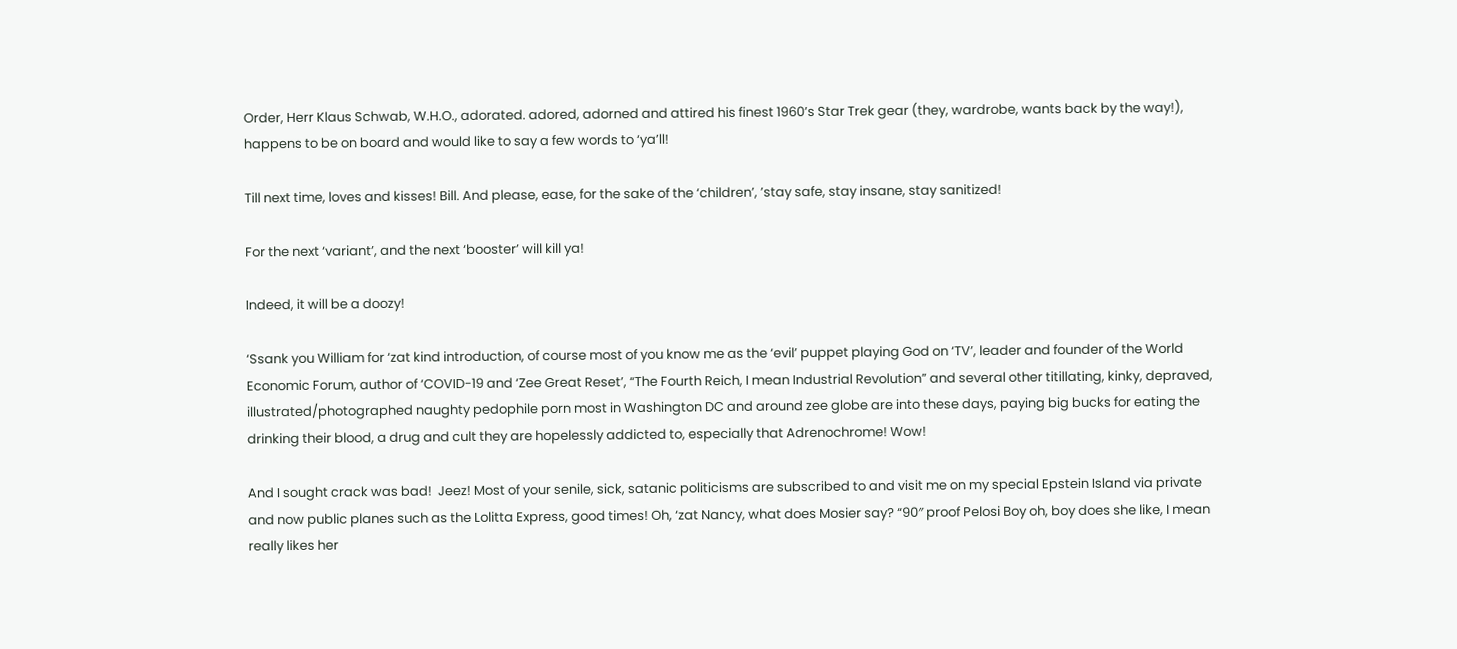Order, Herr Klaus Schwab, W.H.O., adorated. adored, adorned and attired his finest 1960’s Star Trek gear (they, wardrobe, wants back by the way!), happens to be on board and would like to say a few words to ‘ya’ll!

Till next time, loves and kisses! Bill. And please, ease, for the sake of the ‘children’, ’stay safe, stay insane, stay sanitized!

For the next ‘variant’, and the next ‘booster’ will kill ya!

Indeed, it will be a doozy!

‘Ssank you William for ‘zat kind introduction, of course most of you know me as the ‘evil’ puppet playing God on ‘TV’, leader and founder of the World Economic Forum, author of ‘COVID-19 and ‘Zee Great Reset’, “The Fourth Reich, I mean Industrial Revolution” and several other titillating, kinky, depraved, illustrated/photographed naughty pedophile porn most in Washington DC and around zee globe are into these days, paying big bucks for eating the drinking their blood, a drug and cult they are hopelessly addicted to, especially that Adrenochrome! Wow!

And I sought crack was bad!  Jeez! Most of your senile, sick, satanic politicisms are subscribed to and visit me on my special Epstein Island via private and now public planes such as the Lolitta Express, good times! Oh, ‘zat Nancy, what does Mosier say? “90″ proof Pelosi Boy oh, boy does she like, I mean really likes her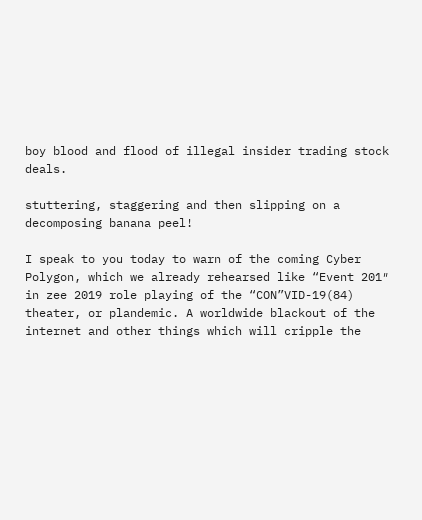boy blood and flood of illegal insider trading stock deals.

stuttering, staggering and then slipping on a decomposing banana peel!

I speak to you today to warn of the coming Cyber Polygon, which we already rehearsed like “Event 201″ in zee 2019 role playing of the “CON”VID-19(84) theater, or plandemic. A worldwide blackout of the internet and other things which will cripple the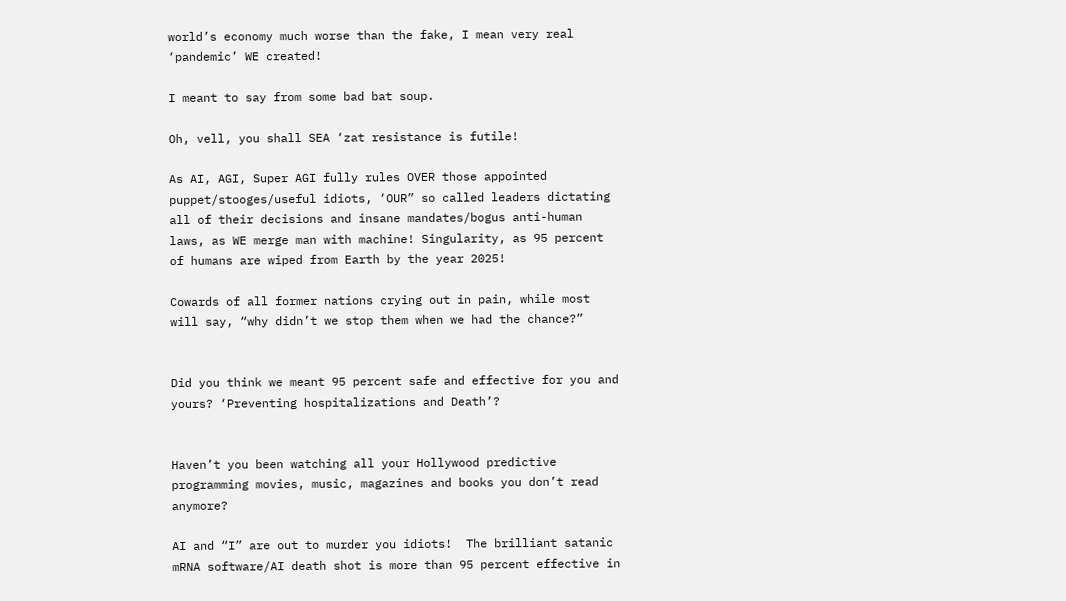world’s economy much worse than the fake, I mean very real ‘pandemic’ WE created!

I meant to say from some bad bat soup.

Oh, vell, you shall SEA ‘zat resistance is futile!

As AI, AGI, Super AGI fully rules OVER those appointed puppet/stooges/useful idiots, ‘OUR” so called leaders dictating all of their decisions and insane mandates/bogus anti-human laws, as WE merge man with machine! Singularity, as 95 percent of humans are wiped from Earth by the year 2025!

Cowards of all former nations crying out in pain, while most will say, “why didn’t we stop them when we had the chance?”


Did you think we meant 95 percent safe and effective for you and yours? ‘Preventing hospitalizations and Death’?


Haven’t you been watching all your Hollywood predictive programming movies, music, magazines and books you don’t read anymore?

AI and “I” are out to murder you idiots!  The brilliant satanic mRNA software/AI death shot is more than 95 percent effective in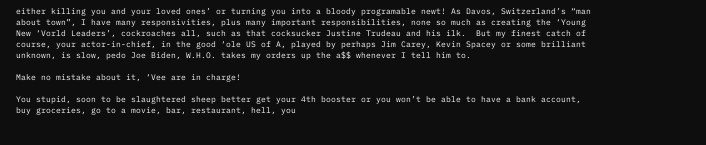either killing you and your loved ones’ or turning you into a bloody programable newt! As Davos, Switzerland’s “man about town”, I have many responsivities, plus many important responsibilities, none so much as creating the ‘Young New ‘Vorld Leaders’, cockroaches all, such as that cocksucker Justine Trudeau and his ilk.  But my finest catch of course, your actor-in-chief, in the good ‘ole US of A, played by perhaps Jim Carey, Kevin Spacey or some brilliant unknown, is slow, pedo Joe Biden, W.H.O. takes my orders up the a$$ whenever I tell him to.

Make no mistake about it, ‘Vee are in charge!

You stupid, soon to be slaughtered sheep better get your 4th booster or you won’t be able to have a bank account, buy groceries, go to a movie, bar, restaurant, hell, you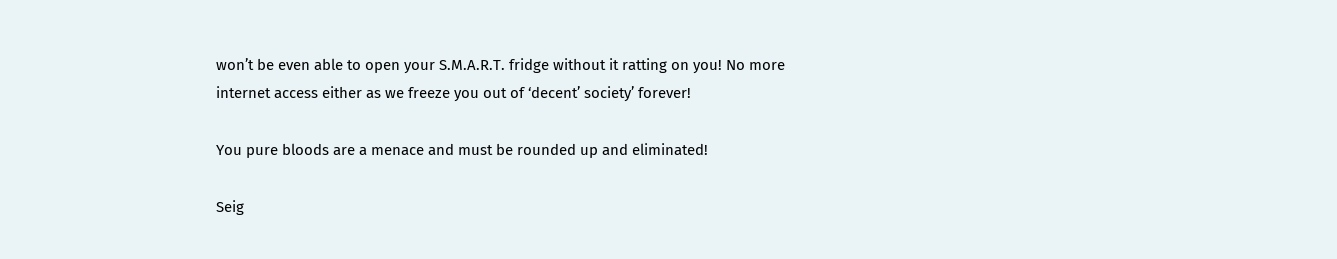won’t be even able to open your S.M.A.R.T. fridge without it ratting on you! No more internet access either as we freeze you out of ‘decent’ society’ forever!

You pure bloods are a menace and must be rounded up and eliminated!

Seig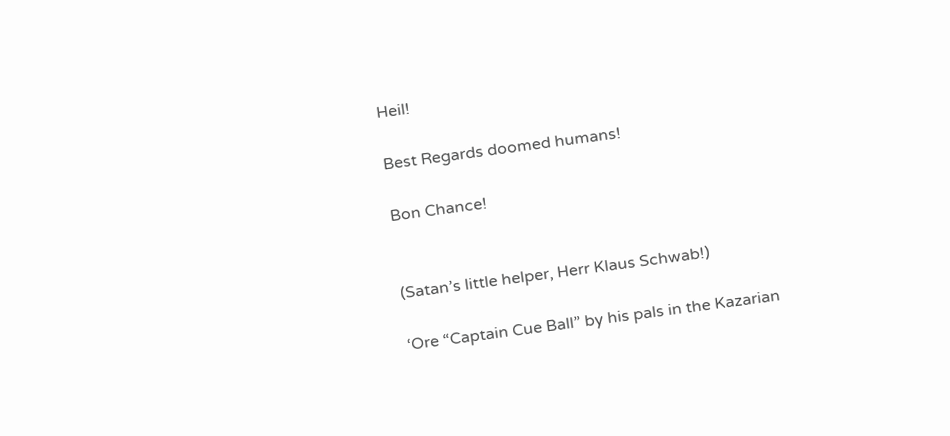Heil!

Best Regards doomed humans!

Bon Chance!


(Satan’s little helper, Herr Klaus Schwab!)

‘Ore “Captain Cue Ball” by his pals in the Kazarian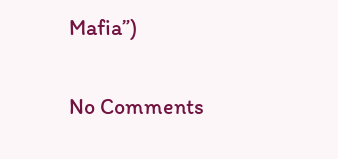Mafia”)

No Comments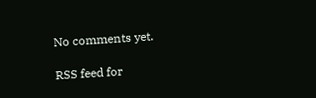No comments yet.

RSS feed for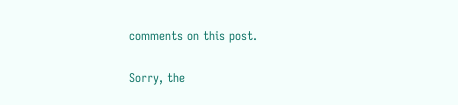comments on this post.

Sorry, the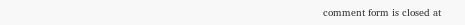comment form is closed at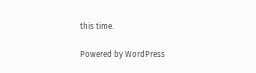this time.

Powered by WordPress